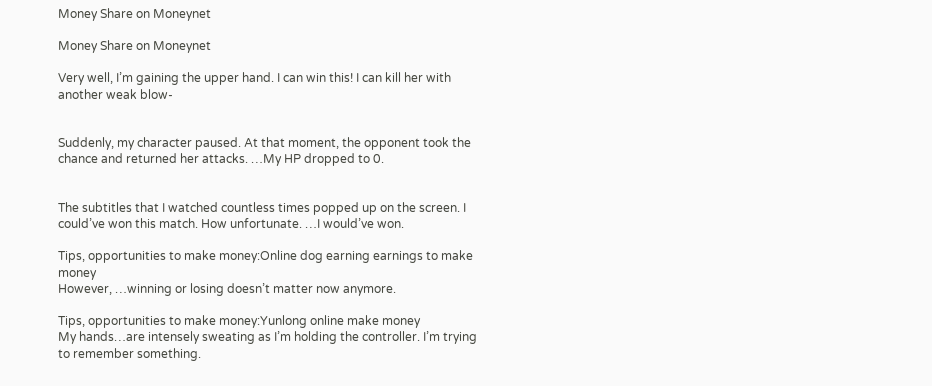Money Share on Moneynet

Money Share on Moneynet

Very well, I’m gaining the upper hand. I can win this! I can kill her with another weak blow-


Suddenly, my character paused. At that moment, the opponent took the chance and returned her attacks. …My HP dropped to 0.


The subtitles that I watched countless times popped up on the screen. I could’ve won this match. How unfortunate. …I would’ve won.

Tips, opportunities to make money:Online dog earning earnings to make money
However, …winning or losing doesn’t matter now anymore.

Tips, opportunities to make money:Yunlong online make money
My hands…are intensely sweating as I’m holding the controller. I’m trying to remember something.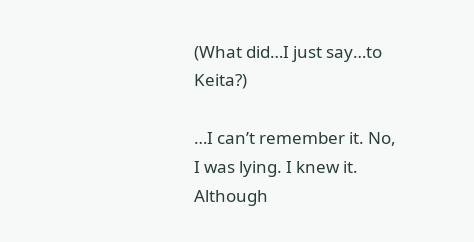(What did…I just say…to Keita?)

…I can’t remember it. No, I was lying. I knew it. Although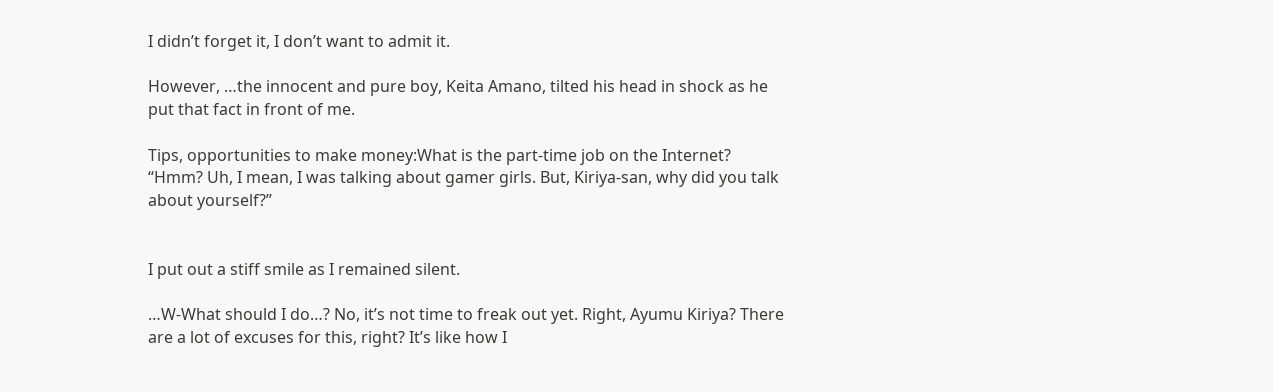I didn’t forget it, I don’t want to admit it.

However, …the innocent and pure boy, Keita Amano, tilted his head in shock as he put that fact in front of me.

Tips, opportunities to make money:What is the part-time job on the Internet?
“Hmm? Uh, I mean, I was talking about gamer girls. But, Kiriya-san, why did you talk about yourself?”


I put out a stiff smile as I remained silent.

…W-What should I do…? No, it’s not time to freak out yet. Right, Ayumu Kiriya? There are a lot of excuses for this, right? It’s like how I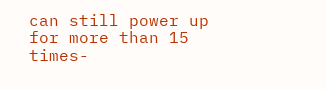can still power up for more than 15 times-